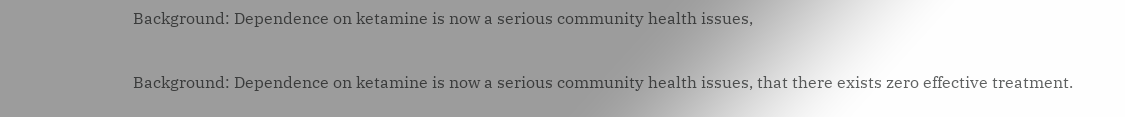Background: Dependence on ketamine is now a serious community health issues,

Background: Dependence on ketamine is now a serious community health issues, that there exists zero effective treatment.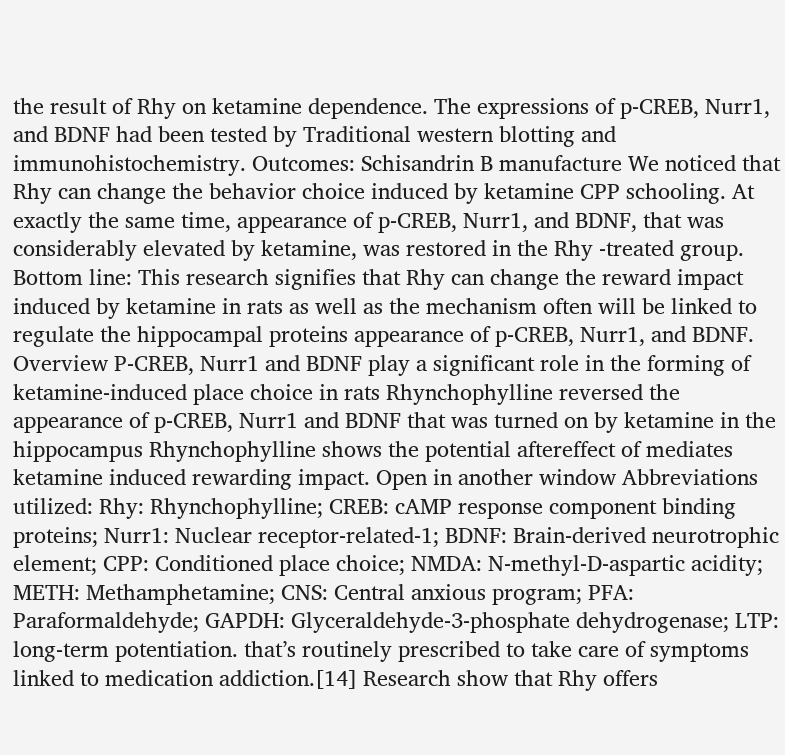the result of Rhy on ketamine dependence. The expressions of p-CREB, Nurr1, and BDNF had been tested by Traditional western blotting and immunohistochemistry. Outcomes: Schisandrin B manufacture We noticed that Rhy can change the behavior choice induced by ketamine CPP schooling. At exactly the same time, appearance of p-CREB, Nurr1, and BDNF, that was considerably elevated by ketamine, was restored in the Rhy -treated group. Bottom line: This research signifies that Rhy can change the reward impact induced by ketamine in rats as well as the mechanism often will be linked to regulate the hippocampal proteins appearance of p-CREB, Nurr1, and BDNF. Overview P-CREB, Nurr1 and BDNF play a significant role in the forming of ketamine-induced place choice in rats Rhynchophylline reversed the appearance of p-CREB, Nurr1 and BDNF that was turned on by ketamine in the hippocampus Rhynchophylline shows the potential aftereffect of mediates ketamine induced rewarding impact. Open in another window Abbreviations utilized: Rhy: Rhynchophylline; CREB: cAMP response component binding proteins; Nurr1: Nuclear receptor-related-1; BDNF: Brain-derived neurotrophic element; CPP: Conditioned place choice; NMDA: N-methyl-D-aspartic acidity; METH: Methamphetamine; CNS: Central anxious program; PFA: Paraformaldehyde; GAPDH: Glyceraldehyde-3-phosphate dehydrogenase; LTP: long-term potentiation. that’s routinely prescribed to take care of symptoms linked to medication addiction.[14] Research show that Rhy offers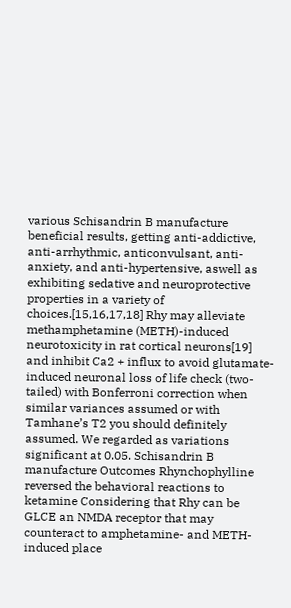various Schisandrin B manufacture beneficial results, getting anti-addictive, anti-arrhythmic, anticonvulsant, anti-anxiety, and anti-hypertensive, aswell as exhibiting sedative and neuroprotective properties in a variety of choices.[15,16,17,18] Rhy may alleviate methamphetamine (METH)-induced neurotoxicity in rat cortical neurons[19] and inhibit Ca2 + influx to avoid glutamate-induced neuronal loss of life check (two-tailed) with Bonferroni correction when similar variances assumed or with Tamhane’s T2 you should definitely assumed. We regarded as variations significant at 0.05. Schisandrin B manufacture Outcomes Rhynchophylline reversed the behavioral reactions to ketamine Considering that Rhy can be GLCE an NMDA receptor that may counteract to amphetamine- and METH-induced place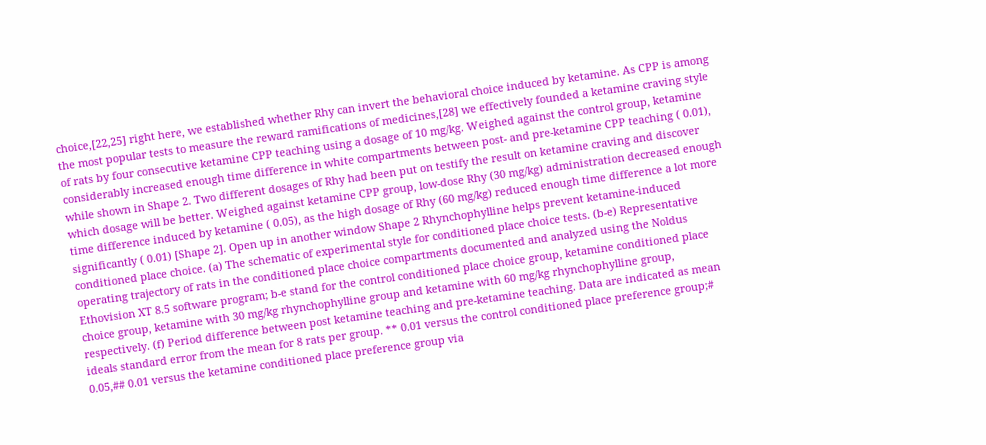choice,[22,25] right here, we established whether Rhy can invert the behavioral choice induced by ketamine. As CPP is among the most popular tests to measure the reward ramifications of medicines,[28] we effectively founded a ketamine craving style of rats by four consecutive ketamine CPP teaching using a dosage of 10 mg/kg. Weighed against the control group, ketamine considerably increased enough time difference in white compartments between post- and pre-ketamine CPP teaching ( 0.01), while shown in Shape 2. Two different dosages of Rhy had been put on testify the result on ketamine craving and discover which dosage will be better. Weighed against ketamine CPP group, low-dose Rhy (30 mg/kg) administration decreased enough time difference induced by ketamine ( 0.05), as the high dosage of Rhy (60 mg/kg) reduced enough time difference a lot more significantly ( 0.01) [Shape 2]. Open up in another window Shape 2 Rhynchophylline helps prevent ketamine-induced conditioned place choice. (a) The schematic of experimental style for conditioned place choice tests. (b-e) Representative operating trajectory of rats in the conditioned place choice compartments documented and analyzed using the Noldus Ethovision XT 8.5 software program; b-e stand for the control conditioned place choice group, ketamine conditioned place choice group, ketamine with 30 mg/kg rhynchophylline group and ketamine with 60 mg/kg rhynchophylline group, respectively. (f) Period difference between post ketamine teaching and pre-ketamine teaching. Data are indicated as mean ideals standard error from the mean for 8 rats per group. ** 0.01 versus the control conditioned place preference group;# 0.05,## 0.01 versus the ketamine conditioned place preference group via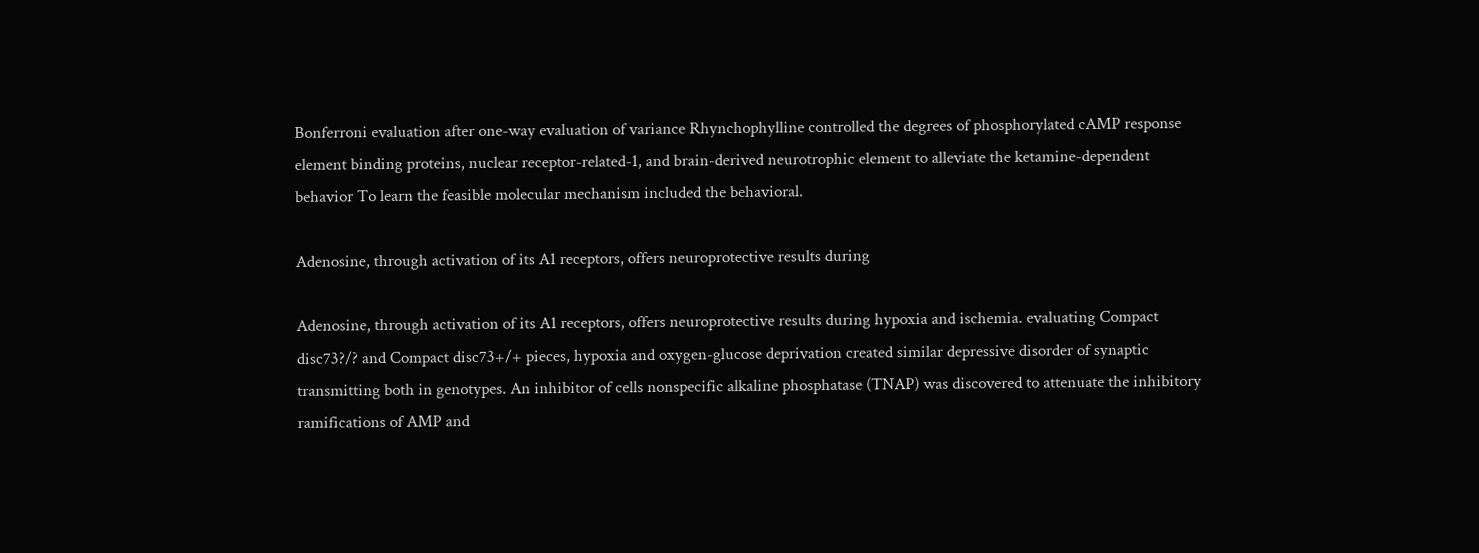Bonferroni evaluation after one-way evaluation of variance Rhynchophylline controlled the degrees of phosphorylated cAMP response element binding proteins, nuclear receptor-related-1, and brain-derived neurotrophic element to alleviate the ketamine-dependent behavior To learn the feasible molecular mechanism included the behavioral.

Adenosine, through activation of its A1 receptors, offers neuroprotective results during

Adenosine, through activation of its A1 receptors, offers neuroprotective results during hypoxia and ischemia. evaluating Compact disc73?/? and Compact disc73+/+ pieces, hypoxia and oxygen-glucose deprivation created similar depressive disorder of synaptic transmitting both in genotypes. An inhibitor of cells nonspecific alkaline phosphatase (TNAP) was discovered to attenuate the inhibitory ramifications of AMP and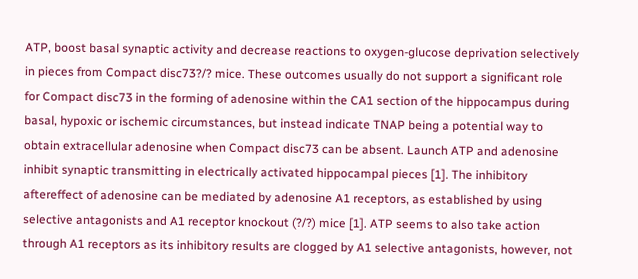ATP, boost basal synaptic activity and decrease reactions to oxygen-glucose deprivation selectively in pieces from Compact disc73?/? mice. These outcomes usually do not support a significant role for Compact disc73 in the forming of adenosine within the CA1 section of the hippocampus during basal, hypoxic or ischemic circumstances, but instead indicate TNAP being a potential way to obtain extracellular adenosine when Compact disc73 can be absent. Launch ATP and adenosine inhibit synaptic transmitting in electrically activated hippocampal pieces [1]. The inhibitory aftereffect of adenosine can be mediated by adenosine A1 receptors, as established by using selective antagonists and A1 receptor knockout (?/?) mice [1]. ATP seems to also take action through A1 receptors as its inhibitory results are clogged by A1 selective antagonists, however, not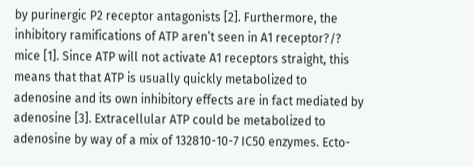by purinergic P2 receptor antagonists [2]. Furthermore, the inhibitory ramifications of ATP aren’t seen in A1 receptor?/? mice [1]. Since ATP will not activate A1 receptors straight, this means that that ATP is usually quickly metabolized to adenosine and its own inhibitory effects are in fact mediated by adenosine [3]. Extracellular ATP could be metabolized to adenosine by way of a mix of 132810-10-7 IC50 enzymes. Ecto-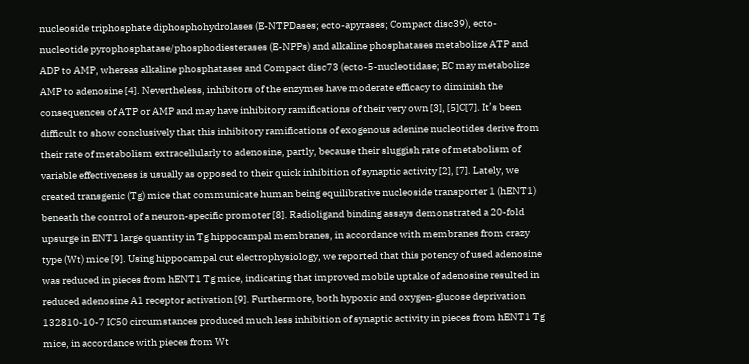nucleoside triphosphate diphosphohydrolases (E-NTPDases; ecto-apyrases; Compact disc39), ecto-nucleotide pyrophosphatase/phosphodiesterases (E-NPPs) and alkaline phosphatases metabolize ATP and ADP to AMP, whereas alkaline phosphatases and Compact disc73 (ecto-5-nucleotidase; EC may metabolize AMP to adenosine [4]. Nevertheless, inhibitors of the enzymes have moderate efficacy to diminish the consequences of ATP or AMP and may have inhibitory ramifications of their very own [3], [5]C[7]. It’s been difficult to show conclusively that this inhibitory ramifications of exogenous adenine nucleotides derive from their rate of metabolism extracellularly to adenosine, partly, because their sluggish rate of metabolism of variable effectiveness is usually as opposed to their quick inhibition of synaptic activity [2], [7]. Lately, we created transgenic (Tg) mice that communicate human being equilibrative nucleoside transporter 1 (hENT1) beneath the control of a neuron-specific promoter [8]. Radioligand binding assays demonstrated a 20-fold upsurge in ENT1 large quantity in Tg hippocampal membranes, in accordance with membranes from crazy type (Wt) mice [9]. Using hippocampal cut electrophysiology, we reported that this potency of used adenosine was reduced in pieces from hENT1 Tg mice, indicating that improved mobile uptake of adenosine resulted in reduced adenosine A1 receptor activation [9]. Furthermore, both hypoxic and oxygen-glucose deprivation 132810-10-7 IC50 circumstances produced much less inhibition of synaptic activity in pieces from hENT1 Tg mice, in accordance with pieces from Wt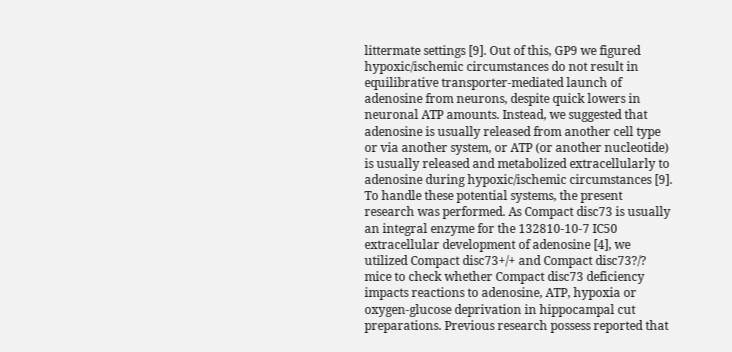littermate settings [9]. Out of this, GP9 we figured hypoxic/ischemic circumstances do not result in equilibrative transporter-mediated launch of adenosine from neurons, despite quick lowers in neuronal ATP amounts. Instead, we suggested that adenosine is usually released from another cell type or via another system, or ATP (or another nucleotide) is usually released and metabolized extracellularly to adenosine during hypoxic/ischemic circumstances [9]. To handle these potential systems, the present research was performed. As Compact disc73 is usually an integral enzyme for the 132810-10-7 IC50 extracellular development of adenosine [4], we utilized Compact disc73+/+ and Compact disc73?/? mice to check whether Compact disc73 deficiency impacts reactions to adenosine, ATP, hypoxia or oxygen-glucose deprivation in hippocampal cut preparations. Previous research possess reported that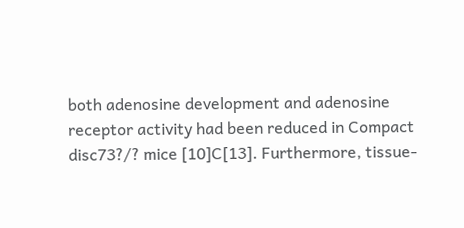both adenosine development and adenosine receptor activity had been reduced in Compact disc73?/? mice [10]C[13]. Furthermore, tissue-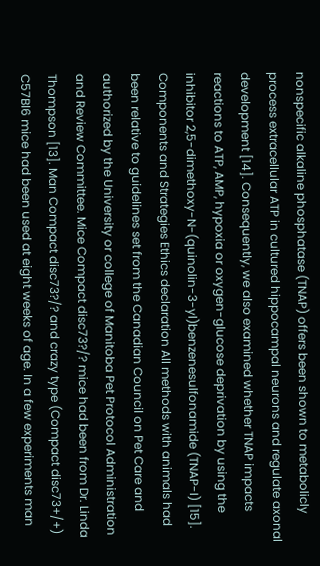nonspecific alkaline phosphatase (TNAP) offers been shown to metabolicly process extracellular ATP in cultured hippocampal neurons and regulate axonal development [14]. Consequently, we also examined whether TNAP impacts reactions to ATP, AMP, hypoxia or oxygen-glucose deprivation by using the inhibitor 2,5-dimethoxy-N-(quinolin-3-yl)benzenesulfonamide (TNAP-I) [15]. Components and Strategies Ethics declaration All methods with animals had been relative to guidelines set from the Canadian Council on Pet Care and authorized by the University or college of Manitoba Pet Protocol Administration and Review Committee. Mice Compact disc73?/? mice had been from Dr. Linda Thompson [13]. Man Compact disc73?/? and crazy type (Compact disc73+/+) C57Bl6 mice had been used at eight weeks of age. In a few experiments man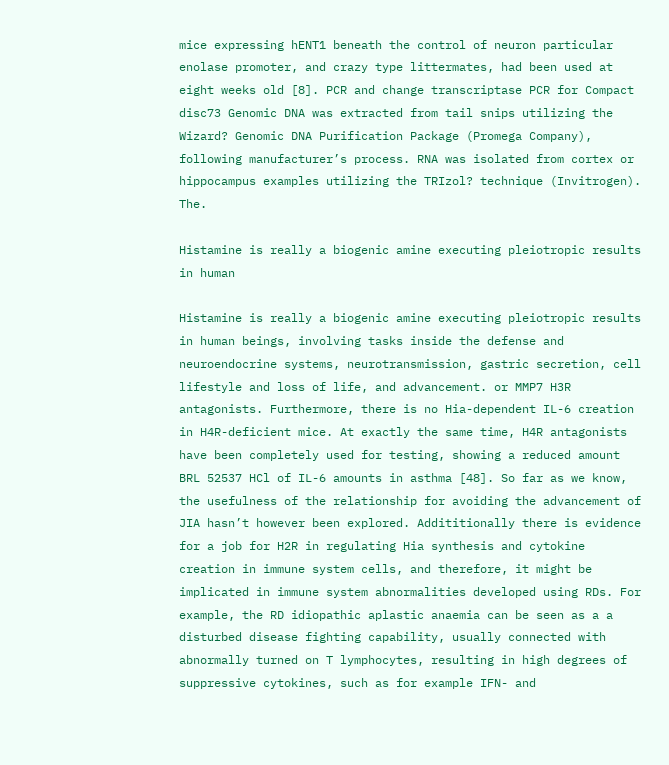mice expressing hENT1 beneath the control of neuron particular enolase promoter, and crazy type littermates, had been used at eight weeks old [8]. PCR and change transcriptase PCR for Compact disc73 Genomic DNA was extracted from tail snips utilizing the Wizard? Genomic DNA Purification Package (Promega Company), following manufacturer’s process. RNA was isolated from cortex or hippocampus examples utilizing the TRIzol? technique (Invitrogen). The.

Histamine is really a biogenic amine executing pleiotropic results in human

Histamine is really a biogenic amine executing pleiotropic results in human beings, involving tasks inside the defense and neuroendocrine systems, neurotransmission, gastric secretion, cell lifestyle and loss of life, and advancement. or MMP7 H3R antagonists. Furthermore, there is no Hia-dependent IL-6 creation in H4R-deficient mice. At exactly the same time, H4R antagonists have been completely used for testing, showing a reduced amount BRL 52537 HCl of IL-6 amounts in asthma [48]. So far as we know, the usefulness of the relationship for avoiding the advancement of JIA hasn’t however been explored. Addititionally there is evidence for a job for H2R in regulating Hia synthesis and cytokine creation in immune system cells, and therefore, it might be implicated in immune system abnormalities developed using RDs. For example, the RD idiopathic aplastic anaemia can be seen as a a disturbed disease fighting capability, usually connected with abnormally turned on T lymphocytes, resulting in high degrees of suppressive cytokines, such as for example IFN- and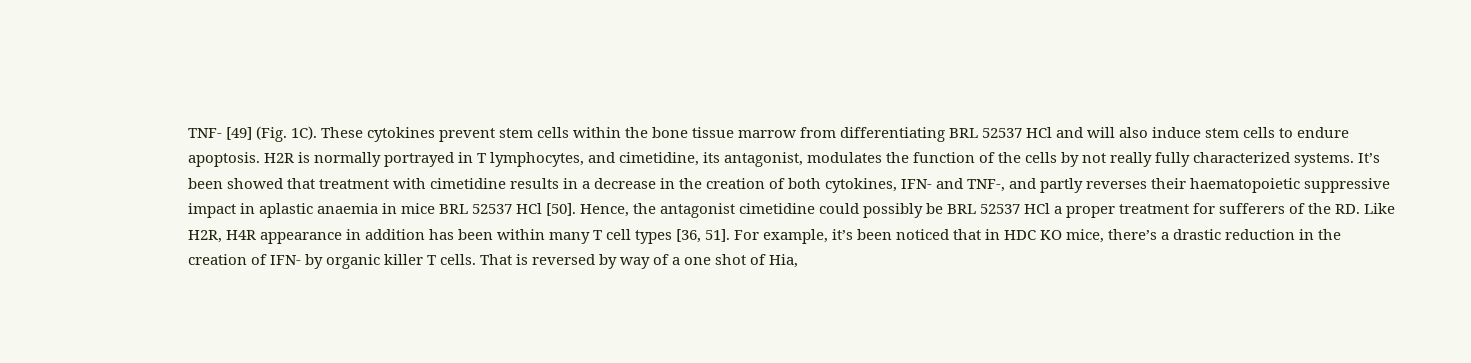TNF- [49] (Fig. 1C). These cytokines prevent stem cells within the bone tissue marrow from differentiating BRL 52537 HCl and will also induce stem cells to endure apoptosis. H2R is normally portrayed in T lymphocytes, and cimetidine, its antagonist, modulates the function of the cells by not really fully characterized systems. It’s been showed that treatment with cimetidine results in a decrease in the creation of both cytokines, IFN- and TNF-, and partly reverses their haematopoietic suppressive impact in aplastic anaemia in mice BRL 52537 HCl [50]. Hence, the antagonist cimetidine could possibly be BRL 52537 HCl a proper treatment for sufferers of the RD. Like H2R, H4R appearance in addition has been within many T cell types [36, 51]. For example, it’s been noticed that in HDC KO mice, there’s a drastic reduction in the creation of IFN- by organic killer T cells. That is reversed by way of a one shot of Hia,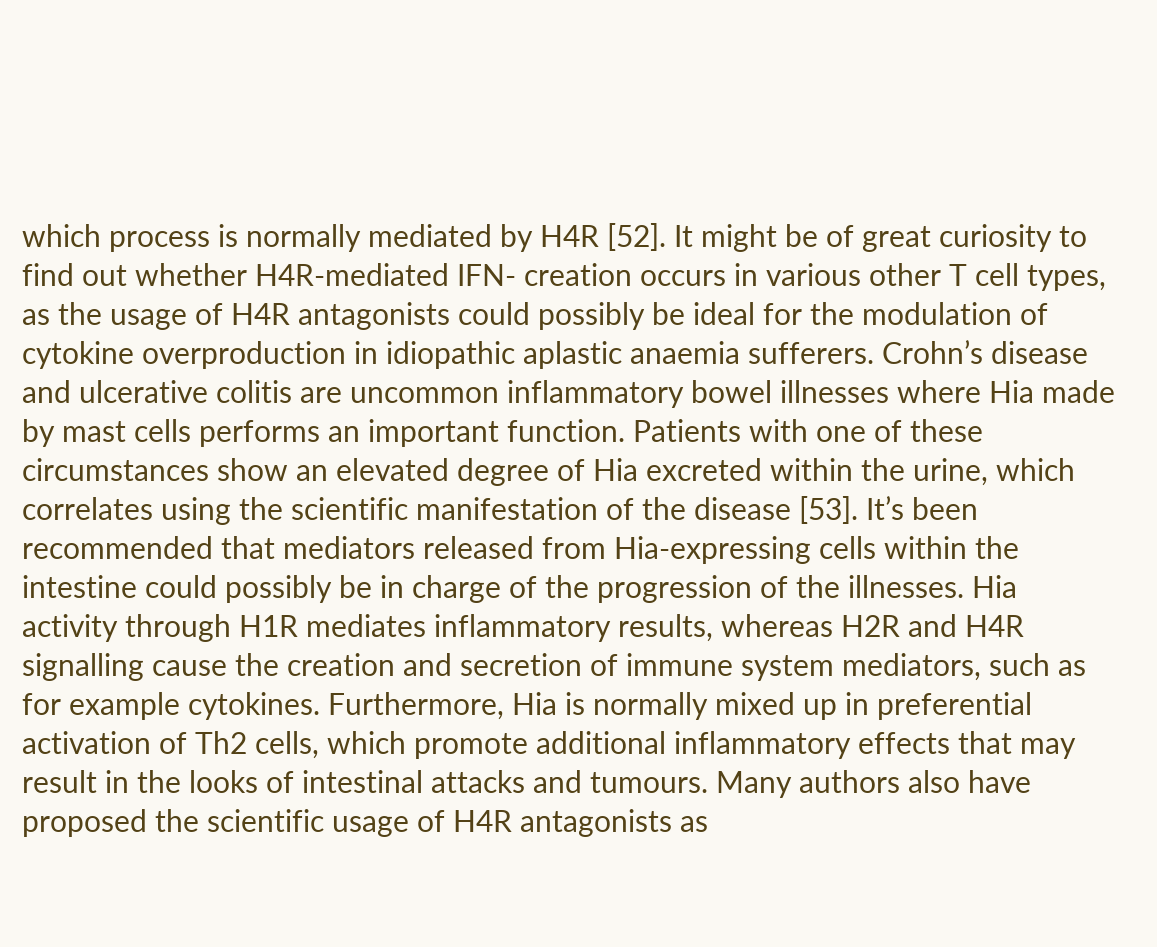which process is normally mediated by H4R [52]. It might be of great curiosity to find out whether H4R-mediated IFN- creation occurs in various other T cell types, as the usage of H4R antagonists could possibly be ideal for the modulation of cytokine overproduction in idiopathic aplastic anaemia sufferers. Crohn’s disease and ulcerative colitis are uncommon inflammatory bowel illnesses where Hia made by mast cells performs an important function. Patients with one of these circumstances show an elevated degree of Hia excreted within the urine, which correlates using the scientific manifestation of the disease [53]. It’s been recommended that mediators released from Hia-expressing cells within the intestine could possibly be in charge of the progression of the illnesses. Hia activity through H1R mediates inflammatory results, whereas H2R and H4R signalling cause the creation and secretion of immune system mediators, such as for example cytokines. Furthermore, Hia is normally mixed up in preferential activation of Th2 cells, which promote additional inflammatory effects that may result in the looks of intestinal attacks and tumours. Many authors also have proposed the scientific usage of H4R antagonists as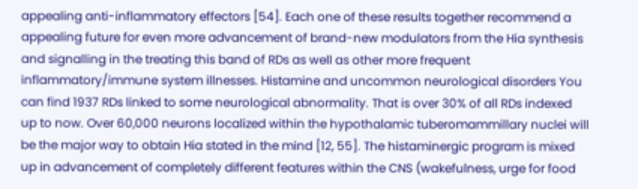appealing anti-inflammatory effectors [54]. Each one of these results together recommend a appealing future for even more advancement of brand-new modulators from the Hia synthesis and signalling in the treating this band of RDs as well as other more frequent inflammatory/immune system illnesses. Histamine and uncommon neurological disorders You can find 1937 RDs linked to some neurological abnormality. That is over 30% of all RDs indexed up to now. Over 60,000 neurons localized within the hypothalamic tuberomammillary nuclei will be the major way to obtain Hia stated in the mind [12, 55]. The histaminergic program is mixed up in advancement of completely different features within the CNS (wakefulness, urge for food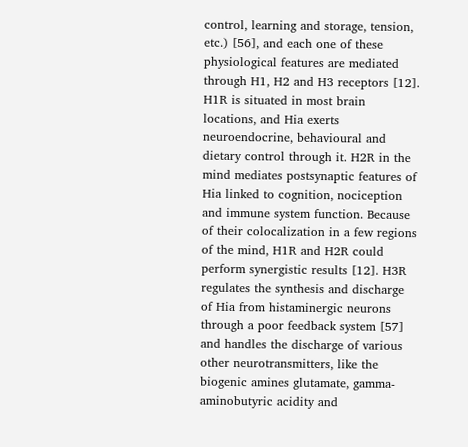control, learning and storage, tension, etc.) [56], and each one of these physiological features are mediated through H1, H2 and H3 receptors [12]. H1R is situated in most brain locations, and Hia exerts neuroendocrine, behavioural and dietary control through it. H2R in the mind mediates postsynaptic features of Hia linked to cognition, nociception and immune system function. Because of their colocalization in a few regions of the mind, H1R and H2R could perform synergistic results [12]. H3R regulates the synthesis and discharge of Hia from histaminergic neurons through a poor feedback system [57] and handles the discharge of various other neurotransmitters, like the biogenic amines glutamate, gamma-aminobutyric acidity and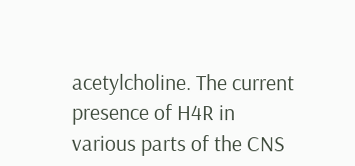acetylcholine. The current presence of H4R in various parts of the CNS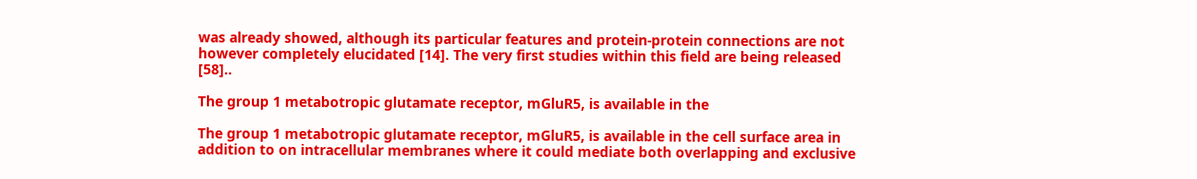was already showed, although its particular features and protein-protein connections are not however completely elucidated [14]. The very first studies within this field are being released [58]..

The group 1 metabotropic glutamate receptor, mGluR5, is available in the

The group 1 metabotropic glutamate receptor, mGluR5, is available in the cell surface area in addition to on intracellular membranes where it could mediate both overlapping and exclusive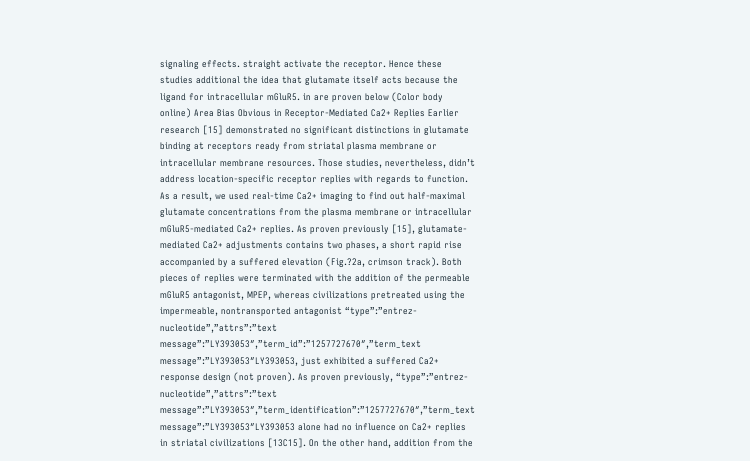signaling effects. straight activate the receptor. Hence these studies additional the idea that glutamate itself acts because the ligand for intracellular mGluR5. in are proven below (Color body online) Area Bias Obvious in Receptor-Mediated Ca2+ Replies Earlier research [15] demonstrated no significant distinctions in glutamate binding at receptors ready from striatal plasma membrane or intracellular membrane resources. Those studies, nevertheless, didn’t address location-specific receptor replies with regards to function. As a result, we used real-time Ca2+ imaging to find out half-maximal glutamate concentrations from the plasma membrane or intracellular mGluR5-mediated Ca2+ replies. As proven previously [15], glutamate-mediated Ca2+ adjustments contains two phases, a short rapid rise accompanied by a suffered elevation (Fig.?2a, crimson track). Both pieces of replies were terminated with the addition of the permeable mGluR5 antagonist, MPEP, whereas civilizations pretreated using the impermeable, nontransported antagonist “type”:”entrez-nucleotide”,”attrs”:”text message”:”LY393053″,”term_id”:”1257727670″,”term_text message”:”LY393053″LY393053, just exhibited a suffered Ca2+ response design (not proven). As proven previously, “type”:”entrez-nucleotide”,”attrs”:”text message”:”LY393053″,”term_identification”:”1257727670″,”term_text message”:”LY393053″LY393053 alone had no influence on Ca2+ replies in striatal civilizations [13C15]. On the other hand, addition from the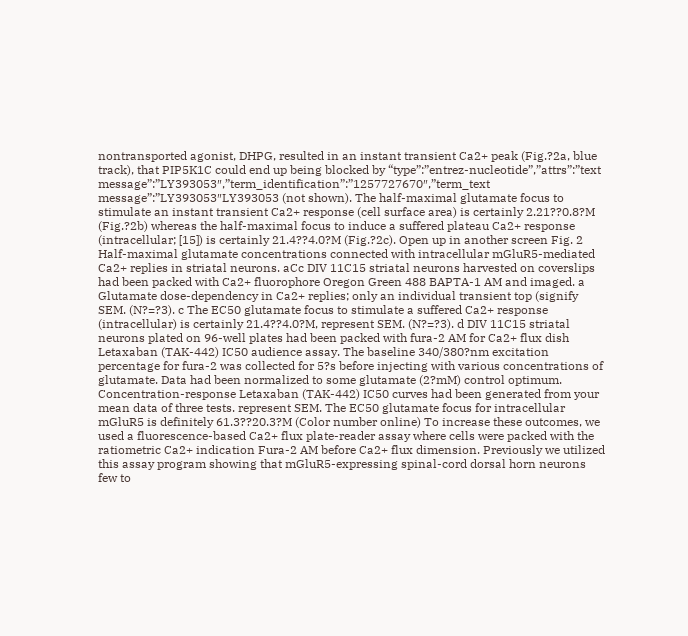nontransported agonist, DHPG, resulted in an instant transient Ca2+ peak (Fig.?2a, blue track), that PIP5K1C could end up being blocked by “type”:”entrez-nucleotide”,”attrs”:”text message”:”LY393053″,”term_identification”:”1257727670″,”term_text message”:”LY393053″LY393053 (not shown). The half-maximal glutamate focus to stimulate an instant transient Ca2+ response (cell surface area) is certainly 2.21??0.8?M (Fig.?2b) whereas the half-maximal focus to induce a suffered plateau Ca2+ response (intracellular; [15]) is certainly 21.4??4.0?M (Fig.?2c). Open up in another screen Fig. 2 Half-maximal glutamate concentrations connected with intracellular mGluR5-mediated Ca2+ replies in striatal neurons. aCc DIV 11C15 striatal neurons harvested on coverslips had been packed with Ca2+ fluorophore Oregon Green 488 BAPTA-1 AM and imaged. a Glutamate dose-dependency in Ca2+ replies; only an individual transient top (signify SEM. (N?=?3). c The EC50 glutamate focus to stimulate a suffered Ca2+ response (intracellular) is certainly 21.4??4.0?M, represent SEM. (N?=?3). d DIV 11C15 striatal neurons plated on 96-well plates had been packed with fura-2 AM for Ca2+ flux dish Letaxaban (TAK-442) IC50 audience assay. The baseline 340/380?nm excitation percentage for fura-2 was collected for 5?s before injecting with various concentrations of glutamate. Data had been normalized to some glutamate (2?mM) control optimum. Concentration-response Letaxaban (TAK-442) IC50 curves had been generated from your mean data of three tests. represent SEM. The EC50 glutamate focus for intracellular mGluR5 is definitely 61.3??20.3?M (Color number online) To increase these outcomes, we used a fluorescence-based Ca2+ flux plate-reader assay where cells were packed with the ratiometric Ca2+ indication Fura-2 AM before Ca2+ flux dimension. Previously we utilized this assay program showing that mGluR5-expressing spinal-cord dorsal horn neurons few to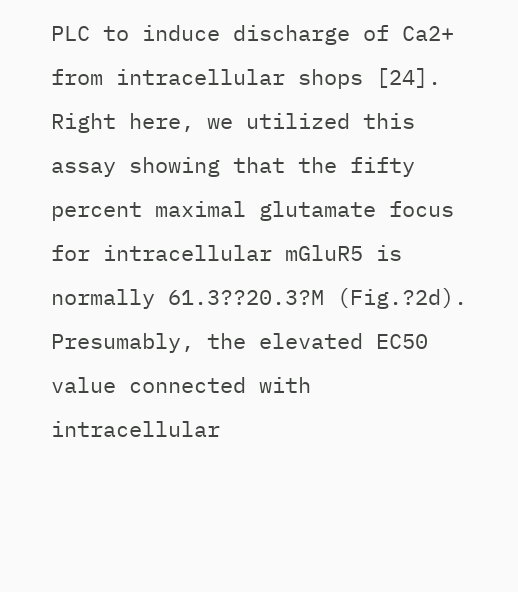PLC to induce discharge of Ca2+ from intracellular shops [24]. Right here, we utilized this assay showing that the fifty percent maximal glutamate focus for intracellular mGluR5 is normally 61.3??20.3?M (Fig.?2d). Presumably, the elevated EC50 value connected with intracellular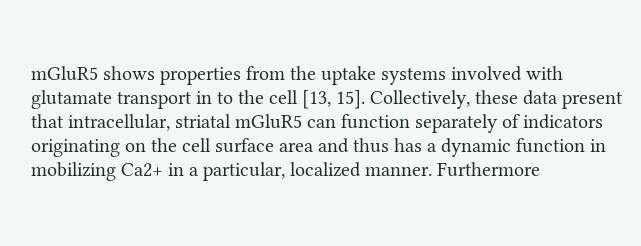mGluR5 shows properties from the uptake systems involved with glutamate transport in to the cell [13, 15]. Collectively, these data present that intracellular, striatal mGluR5 can function separately of indicators originating on the cell surface area and thus has a dynamic function in mobilizing Ca2+ in a particular, localized manner. Furthermore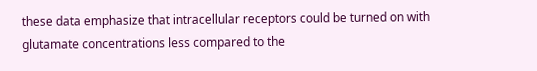these data emphasize that intracellular receptors could be turned on with glutamate concentrations less compared to the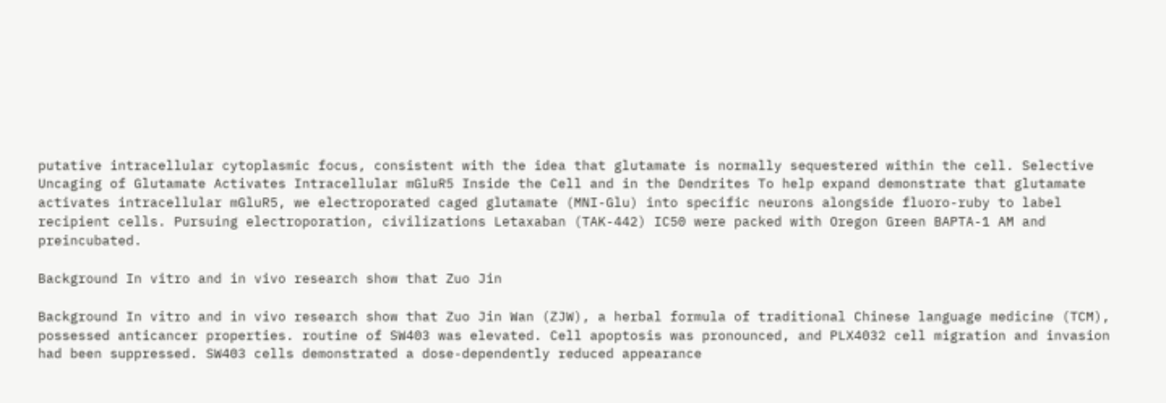putative intracellular cytoplasmic focus, consistent with the idea that glutamate is normally sequestered within the cell. Selective Uncaging of Glutamate Activates Intracellular mGluR5 Inside the Cell and in the Dendrites To help expand demonstrate that glutamate activates intracellular mGluR5, we electroporated caged glutamate (MNI-Glu) into specific neurons alongside fluoro-ruby to label recipient cells. Pursuing electroporation, civilizations Letaxaban (TAK-442) IC50 were packed with Oregon Green BAPTA-1 AM and preincubated.

Background In vitro and in vivo research show that Zuo Jin

Background In vitro and in vivo research show that Zuo Jin Wan (ZJW), a herbal formula of traditional Chinese language medicine (TCM), possessed anticancer properties. routine of SW403 was elevated. Cell apoptosis was pronounced, and PLX4032 cell migration and invasion had been suppressed. SW403 cells demonstrated a dose-dependently reduced appearance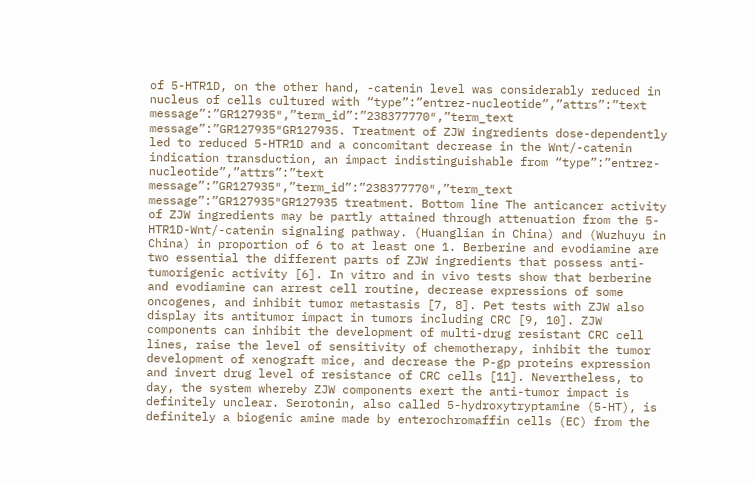of 5-HTR1D, on the other hand, -catenin level was considerably reduced in nucleus of cells cultured with “type”:”entrez-nucleotide”,”attrs”:”text message”:”GR127935″,”term_id”:”238377770″,”term_text message”:”GR127935″GR127935. Treatment of ZJW ingredients dose-dependently led to reduced 5-HTR1D and a concomitant decrease in the Wnt/-catenin indication transduction, an impact indistinguishable from “type”:”entrez-nucleotide”,”attrs”:”text message”:”GR127935″,”term_id”:”238377770″,”term_text message”:”GR127935″GR127935 treatment. Bottom line The anticancer activity of ZJW ingredients may be partly attained through attenuation from the 5-HTR1D-Wnt/-catenin signaling pathway. (Huanglian in China) and (Wuzhuyu in China) in proportion of 6 to at least one 1. Berberine and evodiamine are two essential the different parts of ZJW ingredients that possess anti-tumorigenic activity [6]. In vitro and in vivo tests show that berberine and evodiamine can arrest cell routine, decrease expressions of some oncogenes, and inhibit tumor metastasis [7, 8]. Pet tests with ZJW also display its antitumor impact in tumors including CRC [9, 10]. ZJW components can inhibit the development of multi-drug resistant CRC cell lines, raise the level of sensitivity of chemotherapy, inhibit the tumor development of xenograft mice, and decrease the P-gp proteins expression and invert drug level of resistance of CRC cells [11]. Nevertheless, to day, the system whereby ZJW components exert the anti-tumor impact is definitely unclear. Serotonin, also called 5-hydroxytryptamine (5-HT), is definitely a biogenic amine made by enterochromaffin cells (EC) from the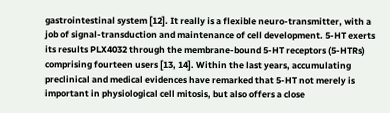gastrointestinal system [12]. It really is a flexible neuro-transmitter, with a job of signal-transduction and maintenance of cell development. 5-HT exerts its results PLX4032 through the membrane-bound 5-HT receptors (5-HTRs) comprising fourteen users [13, 14]. Within the last years, accumulating preclinical and medical evidences have remarked that 5-HT not merely is important in physiological cell mitosis, but also offers a close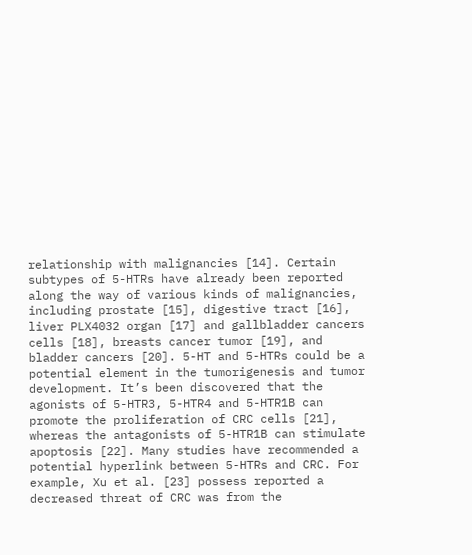relationship with malignancies [14]. Certain subtypes of 5-HTRs have already been reported along the way of various kinds of malignancies, including prostate [15], digestive tract [16], liver PLX4032 organ [17] and gallbladder cancers cells [18], breasts cancer tumor [19], and bladder cancers [20]. 5-HT and 5-HTRs could be a potential element in the tumorigenesis and tumor development. It’s been discovered that the agonists of 5-HTR3, 5-HTR4 and 5-HTR1B can promote the proliferation of CRC cells [21], whereas the antagonists of 5-HTR1B can stimulate apoptosis [22]. Many studies have recommended a potential hyperlink between 5-HTRs and CRC. For example, Xu et al. [23] possess reported a decreased threat of CRC was from the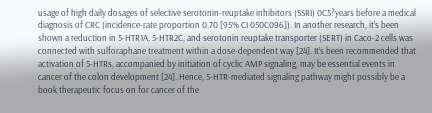usage of high daily dosages of selective serotonin-reuptake inhibitors (SSRI) 0C5?years before a medical diagnosis of CRC (incidence-rate proportion 0.70 [95% CI 050C096]). In another research, it’s been shown a reduction in 5-HTR1A, 5-HTR2C, and serotonin reuptake transporter (SERT) in Caco-2 cells was connected with sulforaphane treatment within a dose-dependent way [24]. It’s been recommended that activation of 5-HTRs, accompanied by initiation of cyclic AMP signaling, may be essential events in cancer of the colon development [24]. Hence, 5-HTR-mediated signaling pathway might possibly be a book therapeutic focus on for cancer of the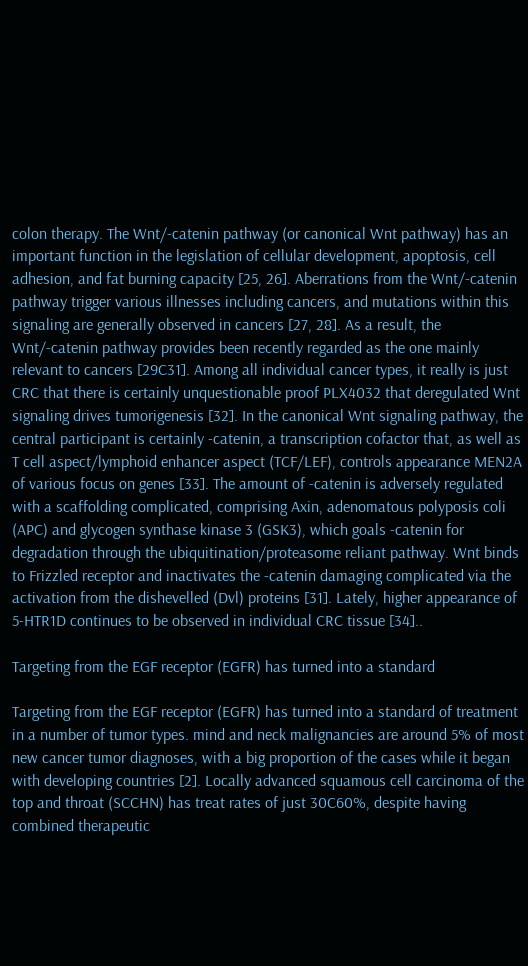colon therapy. The Wnt/-catenin pathway (or canonical Wnt pathway) has an important function in the legislation of cellular development, apoptosis, cell adhesion, and fat burning capacity [25, 26]. Aberrations from the Wnt/-catenin pathway trigger various illnesses including cancers, and mutations within this signaling are generally observed in cancers [27, 28]. As a result, the Wnt/-catenin pathway provides been recently regarded as the one mainly relevant to cancers [29C31]. Among all individual cancer types, it really is just CRC that there is certainly unquestionable proof PLX4032 that deregulated Wnt signaling drives tumorigenesis [32]. In the canonical Wnt signaling pathway, the central participant is certainly -catenin, a transcription cofactor that, as well as T cell aspect/lymphoid enhancer aspect (TCF/LEF), controls appearance MEN2A of various focus on genes [33]. The amount of -catenin is adversely regulated with a scaffolding complicated, comprising Axin, adenomatous polyposis coli (APC) and glycogen synthase kinase 3 (GSK3), which goals -catenin for degradation through the ubiquitination/proteasome reliant pathway. Wnt binds to Frizzled receptor and inactivates the -catenin damaging complicated via the activation from the dishevelled (Dvl) proteins [31]. Lately, higher appearance of 5-HTR1D continues to be observed in individual CRC tissue [34]..

Targeting from the EGF receptor (EGFR) has turned into a standard

Targeting from the EGF receptor (EGFR) has turned into a standard of treatment in a number of tumor types. mind and neck malignancies are around 5% of most new cancer tumor diagnoses, with a big proportion of the cases while it began with developing countries [2]. Locally advanced squamous cell carcinoma of the top and throat (SCCHN) has treat rates of just 30C60%, despite having combined therapeutic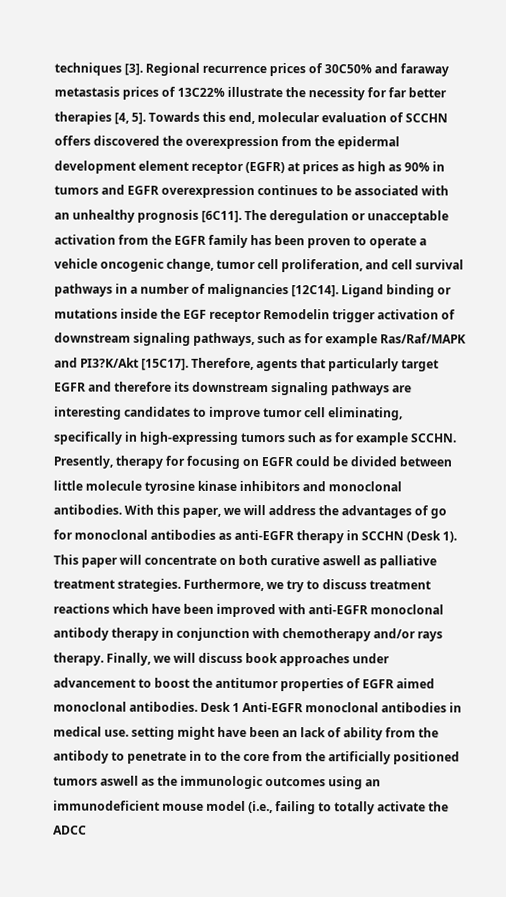techniques [3]. Regional recurrence prices of 30C50% and faraway metastasis prices of 13C22% illustrate the necessity for far better therapies [4, 5]. Towards this end, molecular evaluation of SCCHN offers discovered the overexpression from the epidermal development element receptor (EGFR) at prices as high as 90% in tumors and EGFR overexpression continues to be associated with an unhealthy prognosis [6C11]. The deregulation or unacceptable activation from the EGFR family has been proven to operate a vehicle oncogenic change, tumor cell proliferation, and cell survival pathways in a number of malignancies [12C14]. Ligand binding or mutations inside the EGF receptor Remodelin trigger activation of downstream signaling pathways, such as for example Ras/Raf/MAPK and PI3?K/Akt [15C17]. Therefore, agents that particularly target EGFR and therefore its downstream signaling pathways are interesting candidates to improve tumor cell eliminating, specifically in high-expressing tumors such as for example SCCHN. Presently, therapy for focusing on EGFR could be divided between little molecule tyrosine kinase inhibitors and monoclonal antibodies. With this paper, we will address the advantages of go for monoclonal antibodies as anti-EGFR therapy in SCCHN (Desk 1). This paper will concentrate on both curative aswell as palliative treatment strategies. Furthermore, we try to discuss treatment reactions which have been improved with anti-EGFR monoclonal antibody therapy in conjunction with chemotherapy and/or rays therapy. Finally, we will discuss book approaches under advancement to boost the antitumor properties of EGFR aimed monoclonal antibodies. Desk 1 Anti-EGFR monoclonal antibodies in medical use. setting might have been an lack of ability from the antibody to penetrate in to the core from the artificially positioned tumors aswell as the immunologic outcomes using an immunodeficient mouse model (i.e., failing to totally activate the ADCC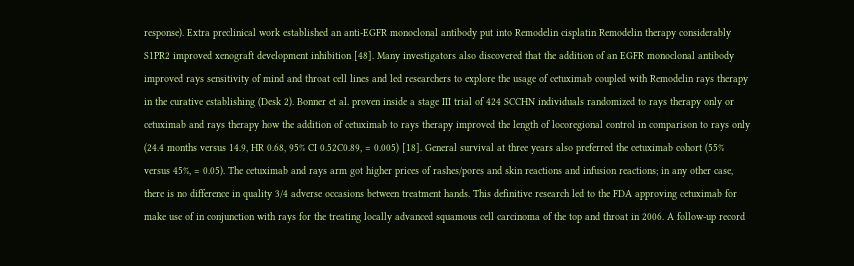response). Extra preclinical work established an anti-EGFR monoclonal antibody put into Remodelin cisplatin Remodelin therapy considerably S1PR2 improved xenograft development inhibition [48]. Many investigators also discovered that the addition of an EGFR monoclonal antibody improved rays sensitivity of mind and throat cell lines and led researchers to explore the usage of cetuximab coupled with Remodelin rays therapy in the curative establishing (Desk 2). Bonner et al. proven inside a stage III trial of 424 SCCHN individuals randomized to rays therapy only or cetuximab and rays therapy how the addition of cetuximab to rays therapy improved the length of locoregional control in comparison to rays only (24.4 months versus 14.9, HR 0.68, 95% CI 0.52C0.89, = 0.005) [18]. General survival at three years also preferred the cetuximab cohort (55% versus 45%, = 0.05). The cetuximab and rays arm got higher prices of rashes/pores and skin reactions and infusion reactions; in any other case, there is no difference in quality 3/4 adverse occasions between treatment hands. This definitive research led to the FDA approving cetuximab for make use of in conjunction with rays for the treating locally advanced squamous cell carcinoma of the top and throat in 2006. A follow-up record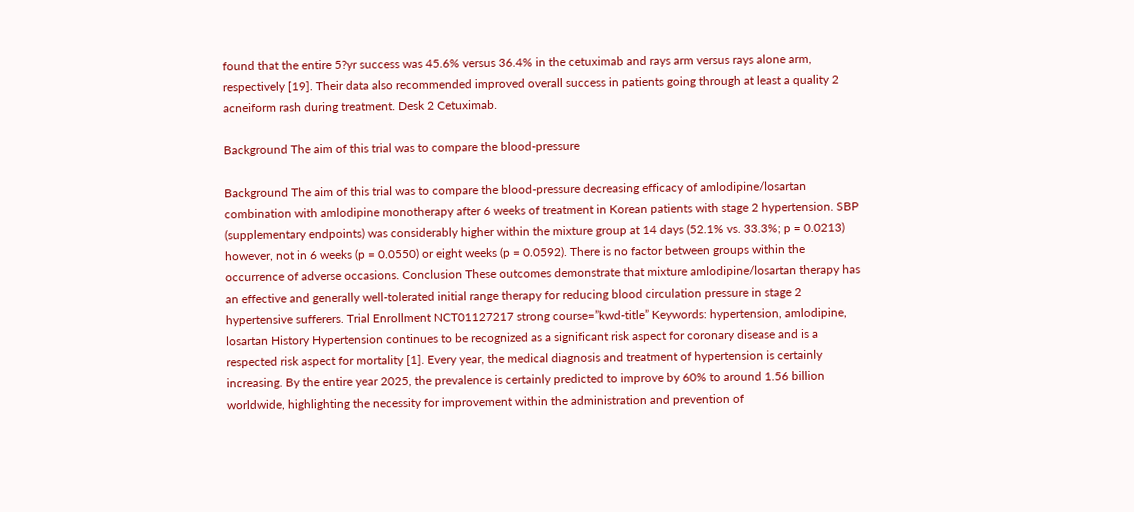found that the entire 5?yr success was 45.6% versus 36.4% in the cetuximab and rays arm versus rays alone arm, respectively [19]. Their data also recommended improved overall success in patients going through at least a quality 2 acneiform rash during treatment. Desk 2 Cetuximab.

Background The aim of this trial was to compare the blood-pressure

Background The aim of this trial was to compare the blood-pressure decreasing efficacy of amlodipine/losartan combination with amlodipine monotherapy after 6 weeks of treatment in Korean patients with stage 2 hypertension. SBP (supplementary endpoints) was considerably higher within the mixture group at 14 days (52.1% vs. 33.3%; p = 0.0213) however, not in 6 weeks (p = 0.0550) or eight weeks (p = 0.0592). There is no factor between groups within the occurrence of adverse occasions. Conclusion These outcomes demonstrate that mixture amlodipine/losartan therapy has an effective and generally well-tolerated initial range therapy for reducing blood circulation pressure in stage 2 hypertensive sufferers. Trial Enrollment NCT01127217 strong course=”kwd-title” Keywords: hypertension, amlodipine, losartan History Hypertension continues to be recognized as a significant risk aspect for coronary disease and is a respected risk aspect for mortality [1]. Every year, the medical diagnosis and treatment of hypertension is certainly increasing. By the entire year 2025, the prevalence is certainly predicted to improve by 60% to around 1.56 billion worldwide, highlighting the necessity for improvement within the administration and prevention of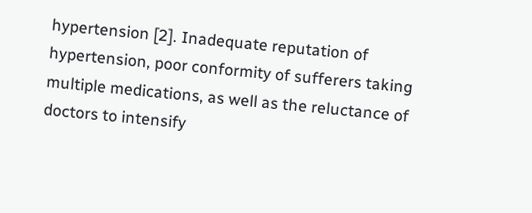hypertension [2]. Inadequate reputation of hypertension, poor conformity of sufferers taking multiple medications, as well as the reluctance of doctors to intensify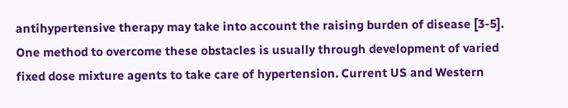antihypertensive therapy may take into account the raising burden of disease [3-5]. One method to overcome these obstacles is usually through development of varied fixed dose mixture agents to take care of hypertension. Current US and Western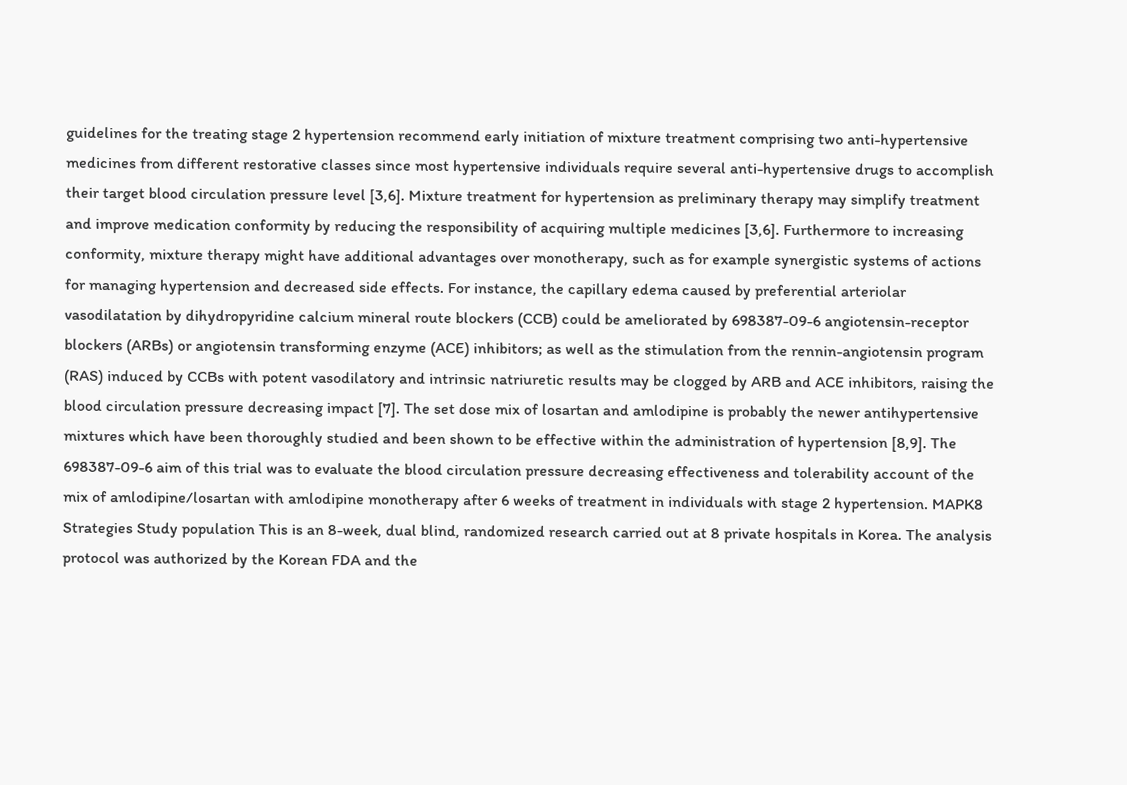guidelines for the treating stage 2 hypertension recommend early initiation of mixture treatment comprising two anti-hypertensive medicines from different restorative classes since most hypertensive individuals require several anti-hypertensive drugs to accomplish their target blood circulation pressure level [3,6]. Mixture treatment for hypertension as preliminary therapy may simplify treatment and improve medication conformity by reducing the responsibility of acquiring multiple medicines [3,6]. Furthermore to increasing conformity, mixture therapy might have additional advantages over monotherapy, such as for example synergistic systems of actions for managing hypertension and decreased side effects. For instance, the capillary edema caused by preferential arteriolar vasodilatation by dihydropyridine calcium mineral route blockers (CCB) could be ameliorated by 698387-09-6 angiotensin-receptor blockers (ARBs) or angiotensin transforming enzyme (ACE) inhibitors; as well as the stimulation from the rennin-angiotensin program (RAS) induced by CCBs with potent vasodilatory and intrinsic natriuretic results may be clogged by ARB and ACE inhibitors, raising the blood circulation pressure decreasing impact [7]. The set dose mix of losartan and amlodipine is probably the newer antihypertensive mixtures which have been thoroughly studied and been shown to be effective within the administration of hypertension [8,9]. The 698387-09-6 aim of this trial was to evaluate the blood circulation pressure decreasing effectiveness and tolerability account of the mix of amlodipine/losartan with amlodipine monotherapy after 6 weeks of treatment in individuals with stage 2 hypertension. MAPK8 Strategies Study population This is an 8-week, dual blind, randomized research carried out at 8 private hospitals in Korea. The analysis protocol was authorized by the Korean FDA and the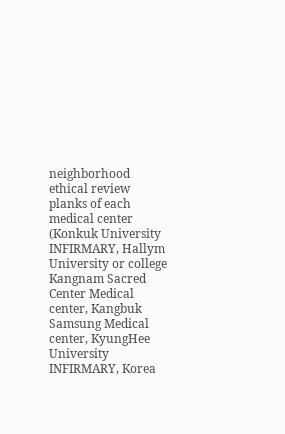neighborhood ethical review planks of each medical center (Konkuk University INFIRMARY, Hallym University or college Kangnam Sacred Center Medical center, Kangbuk Samsung Medical center, KyungHee University INFIRMARY, Korea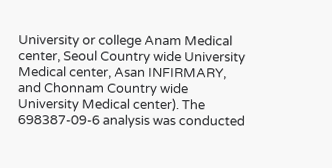University or college Anam Medical center, Seoul Country wide University Medical center, Asan INFIRMARY, and Chonnam Country wide University Medical center). The 698387-09-6 analysis was conducted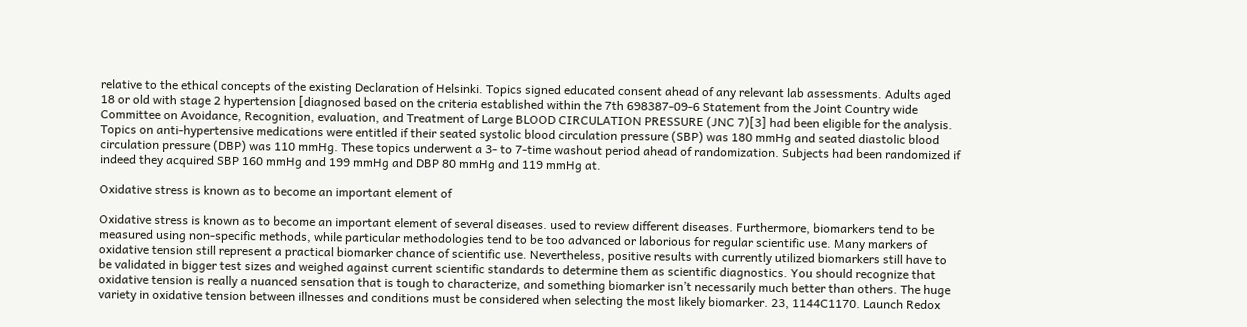relative to the ethical concepts of the existing Declaration of Helsinki. Topics signed educated consent ahead of any relevant lab assessments. Adults aged 18 or old with stage 2 hypertension [diagnosed based on the criteria established within the 7th 698387-09-6 Statement from the Joint Country wide Committee on Avoidance, Recognition, evaluation, and Treatment of Large BLOOD CIRCULATION PRESSURE (JNC 7)[3] had been eligible for the analysis. Topics on anti-hypertensive medications were entitled if their seated systolic blood circulation pressure (SBP) was 180 mmHg and seated diastolic blood circulation pressure (DBP) was 110 mmHg. These topics underwent a 3- to 7-time washout period ahead of randomization. Subjects had been randomized if indeed they acquired SBP 160 mmHg and 199 mmHg and DBP 80 mmHg and 119 mmHg at.

Oxidative stress is known as to become an important element of

Oxidative stress is known as to become an important element of several diseases. used to review different diseases. Furthermore, biomarkers tend to be measured using non-specific methods, while particular methodologies tend to be too advanced or laborious for regular scientific use. Many markers of oxidative tension still represent a practical biomarker chance of scientific use. Nevertheless, positive results with currently utilized biomarkers still have to be validated in bigger test sizes and weighed against current scientific standards to determine them as scientific diagnostics. You should recognize that oxidative tension is really a nuanced sensation that is tough to characterize, and something biomarker isn’t necessarily much better than others. The huge variety in oxidative tension between illnesses and conditions must be considered when selecting the most likely biomarker. 23, 1144C1170. Launch Redox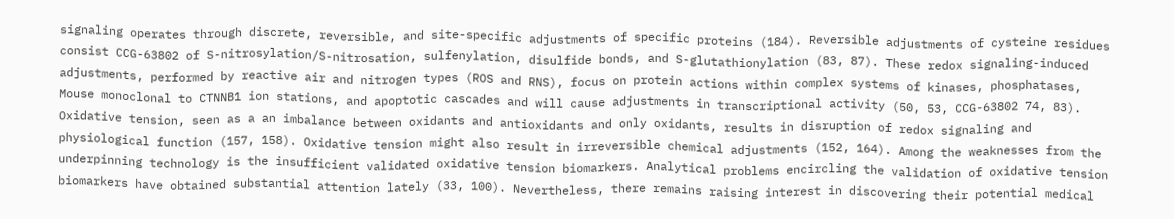signaling operates through discrete, reversible, and site-specific adjustments of specific proteins (184). Reversible adjustments of cysteine residues consist CCG-63802 of S-nitrosylation/S-nitrosation, sulfenylation, disulfide bonds, and S-glutathionylation (83, 87). These redox signaling-induced adjustments, performed by reactive air and nitrogen types (ROS and RNS), focus on protein actions within complex systems of kinases, phosphatases, Mouse monoclonal to CTNNB1 ion stations, and apoptotic cascades and will cause adjustments in transcriptional activity (50, 53, CCG-63802 74, 83). Oxidative tension, seen as a an imbalance between oxidants and antioxidants and only oxidants, results in disruption of redox signaling and physiological function (157, 158). Oxidative tension might also result in irreversible chemical adjustments (152, 164). Among the weaknesses from the underpinning technology is the insufficient validated oxidative tension biomarkers. Analytical problems encircling the validation of oxidative tension biomarkers have obtained substantial attention lately (33, 100). Nevertheless, there remains raising interest in discovering their potential medical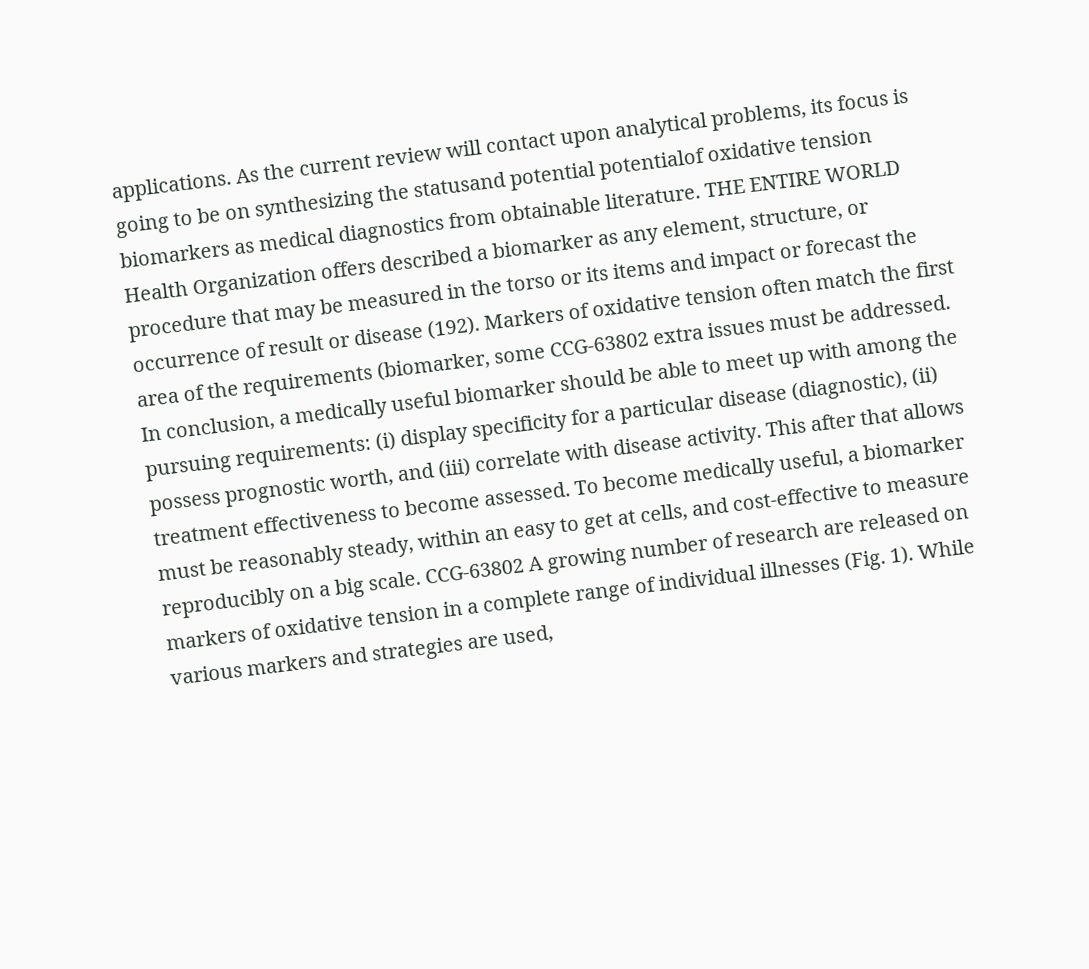applications. As the current review will contact upon analytical problems, its focus is going to be on synthesizing the statusand potential potentialof oxidative tension biomarkers as medical diagnostics from obtainable literature. THE ENTIRE WORLD Health Organization offers described a biomarker as any element, structure, or procedure that may be measured in the torso or its items and impact or forecast the occurrence of result or disease (192). Markers of oxidative tension often match the first area of the requirements (biomarker, some CCG-63802 extra issues must be addressed. In conclusion, a medically useful biomarker should be able to meet up with among the pursuing requirements: (i) display specificity for a particular disease (diagnostic), (ii) possess prognostic worth, and (iii) correlate with disease activity. This after that allows treatment effectiveness to become assessed. To become medically useful, a biomarker must be reasonably steady, within an easy to get at cells, and cost-effective to measure reproducibly on a big scale. CCG-63802 A growing number of research are released on markers of oxidative tension in a complete range of individual illnesses (Fig. 1). While various markers and strategies are used,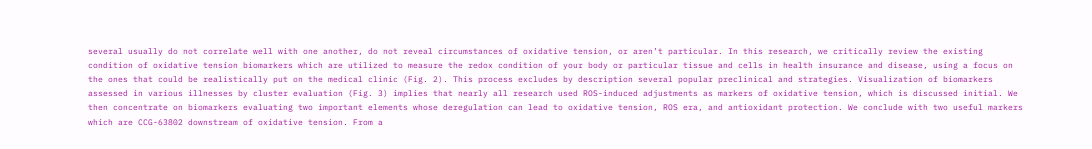several usually do not correlate well with one another, do not reveal circumstances of oxidative tension, or aren’t particular. In this research, we critically review the existing condition of oxidative tension biomarkers which are utilized to measure the redox condition of your body or particular tissue and cells in health insurance and disease, using a focus on the ones that could be realistically put on the medical clinic (Fig. 2). This process excludes by description several popular preclinical and strategies. Visualization of biomarkers assessed in various illnesses by cluster evaluation (Fig. 3) implies that nearly all research used ROS-induced adjustments as markers of oxidative tension, which is discussed initial. We then concentrate on biomarkers evaluating two important elements whose deregulation can lead to oxidative tension, ROS era, and antioxidant protection. We conclude with two useful markers which are CCG-63802 downstream of oxidative tension. From a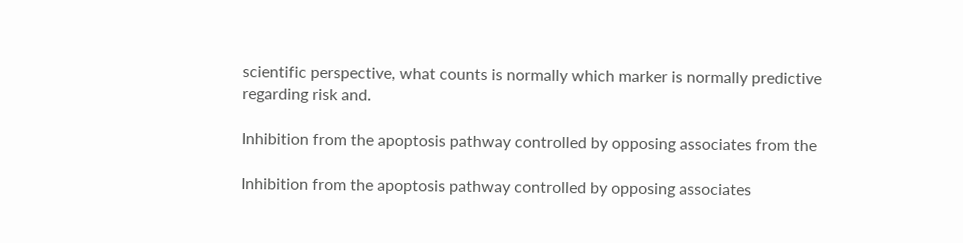scientific perspective, what counts is normally which marker is normally predictive regarding risk and.

Inhibition from the apoptosis pathway controlled by opposing associates from the

Inhibition from the apoptosis pathway controlled by opposing associates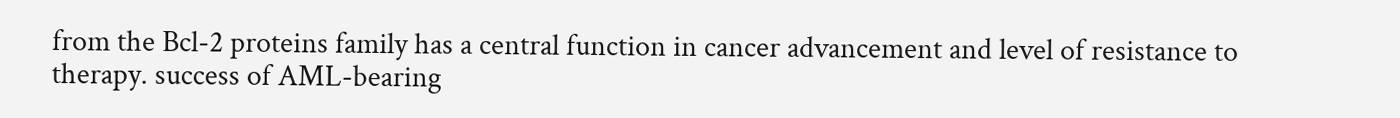from the Bcl-2 proteins family has a central function in cancer advancement and level of resistance to therapy. success of AML-bearing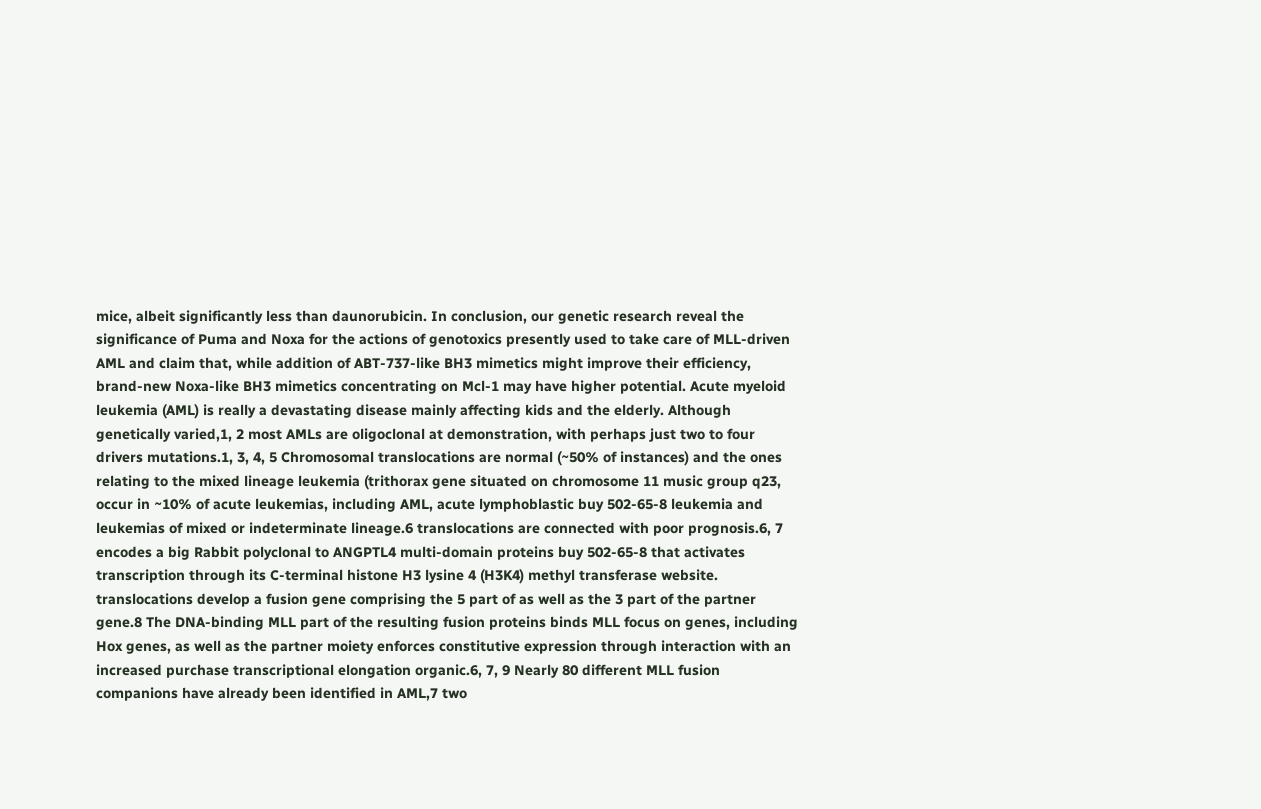mice, albeit significantly less than daunorubicin. In conclusion, our genetic research reveal the significance of Puma and Noxa for the actions of genotoxics presently used to take care of MLL-driven AML and claim that, while addition of ABT-737-like BH3 mimetics might improve their efficiency, brand-new Noxa-like BH3 mimetics concentrating on Mcl-1 may have higher potential. Acute myeloid leukemia (AML) is really a devastating disease mainly affecting kids and the elderly. Although genetically varied,1, 2 most AMLs are oligoclonal at demonstration, with perhaps just two to four drivers mutations.1, 3, 4, 5 Chromosomal translocations are normal (~50% of instances) and the ones relating to the mixed lineage leukemia (trithorax gene situated on chromosome 11 music group q23, occur in ~10% of acute leukemias, including AML, acute lymphoblastic buy 502-65-8 leukemia and leukemias of mixed or indeterminate lineage.6 translocations are connected with poor prognosis.6, 7 encodes a big Rabbit polyclonal to ANGPTL4 multi-domain proteins buy 502-65-8 that activates transcription through its C-terminal histone H3 lysine 4 (H3K4) methyl transferase website. translocations develop a fusion gene comprising the 5 part of as well as the 3 part of the partner gene.8 The DNA-binding MLL part of the resulting fusion proteins binds MLL focus on genes, including Hox genes, as well as the partner moiety enforces constitutive expression through interaction with an increased purchase transcriptional elongation organic.6, 7, 9 Nearly 80 different MLL fusion companions have already been identified in AML,7 two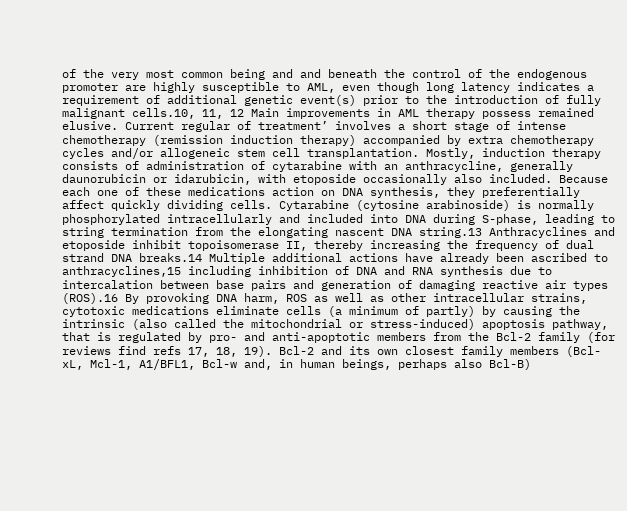of the very most common being and and beneath the control of the endogenous promoter are highly susceptible to AML, even though long latency indicates a requirement of additional genetic event(s) prior to the introduction of fully malignant cells.10, 11, 12 Main improvements in AML therapy possess remained elusive. Current regular of treatment’ involves a short stage of intense chemotherapy (remission induction therapy) accompanied by extra chemotherapy cycles and/or allogeneic stem cell transplantation. Mostly, induction therapy consists of administration of cytarabine with an anthracycline, generally daunorubicin or idarubicin, with etoposide occasionally also included. Because each one of these medications action on DNA synthesis, they preferentially affect quickly dividing cells. Cytarabine (cytosine arabinoside) is normally phosphorylated intracellularly and included into DNA during S-phase, leading to string termination from the elongating nascent DNA string.13 Anthracyclines and etoposide inhibit topoisomerase II, thereby increasing the frequency of dual strand DNA breaks.14 Multiple additional actions have already been ascribed to anthracyclines,15 including inhibition of DNA and RNA synthesis due to intercalation between base pairs and generation of damaging reactive air types (ROS).16 By provoking DNA harm, ROS as well as other intracellular strains, cytotoxic medications eliminate cells (a minimum of partly) by causing the intrinsic (also called the mitochondrial or stress-induced) apoptosis pathway, that is regulated by pro- and anti-apoptotic members from the Bcl-2 family (for reviews find refs 17, 18, 19). Bcl-2 and its own closest family members (Bcl-xL, Mcl-1, A1/BFL1, Bcl-w and, in human beings, perhaps also Bcl-B)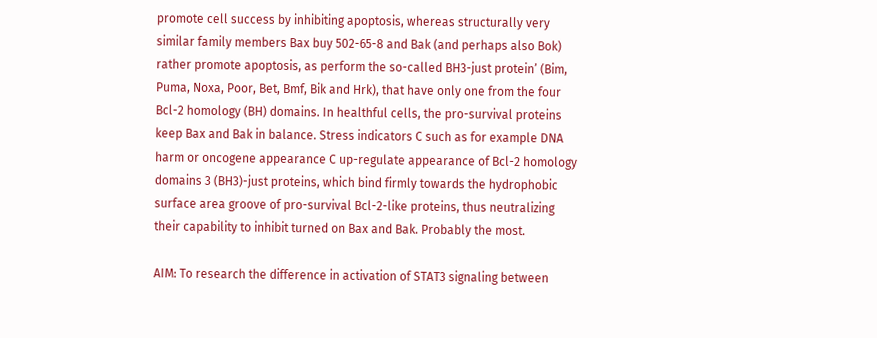promote cell success by inhibiting apoptosis, whereas structurally very similar family members Bax buy 502-65-8 and Bak (and perhaps also Bok) rather promote apoptosis, as perform the so-called BH3-just protein’ (Bim, Puma, Noxa, Poor, Bet, Bmf, Bik and Hrk), that have only one from the four Bcl-2 homology (BH) domains. In healthful cells, the pro-survival proteins keep Bax and Bak in balance. Stress indicators C such as for example DNA harm or oncogene appearance C up-regulate appearance of Bcl-2 homology domains 3 (BH3)-just proteins, which bind firmly towards the hydrophobic surface area groove of pro-survival Bcl-2-like proteins, thus neutralizing their capability to inhibit turned on Bax and Bak. Probably the most.

AIM: To research the difference in activation of STAT3 signaling between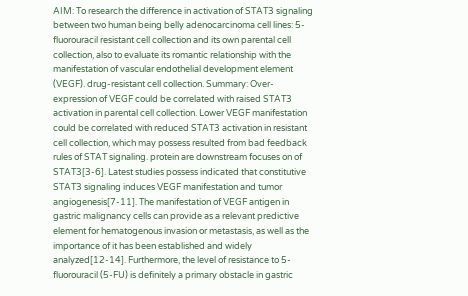AIM: To research the difference in activation of STAT3 signaling between two human being belly adenocarcinoma cell lines: 5-fluorouracil resistant cell collection and its own parental cell collection, also to evaluate its romantic relationship with the manifestation of vascular endothelial development element (VEGF). drug-resistant cell collection. Summary: Over-expression of VEGF could be correlated with raised STAT3 activation in parental cell collection. Lower VEGF manifestation could be correlated with reduced STAT3 activation in resistant cell collection, which may possess resulted from bad feedback rules of STAT signaling. protein are downstream focuses on of STAT3[3-6]. Latest studies possess indicated that constitutive STAT3 signaling induces VEGF manifestation and tumor angiogenesis[7-11]. The manifestation of VEGF antigen in gastric malignancy cells can provide as a relevant predictive element for hematogenous invasion or metastasis, as well as the importance of it has been established and widely analyzed[12-14]. Furthermore, the level of resistance to 5-fluorouracil (5-FU) is definitely a primary obstacle in gastric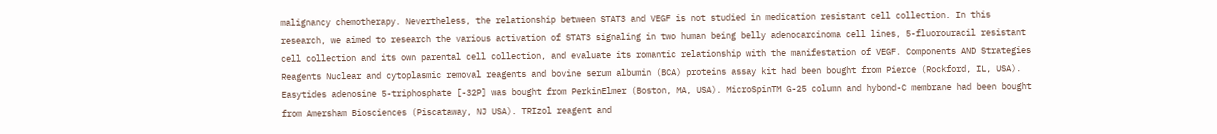malignancy chemotherapy. Nevertheless, the relationship between STAT3 and VEGF is not studied in medication resistant cell collection. In this research, we aimed to research the various activation of STAT3 signaling in two human being belly adenocarcinoma cell lines, 5-fluorouracil resistant cell collection and its own parental cell collection, and evaluate its romantic relationship with the manifestation of VEGF. Components AND Strategies Reagents Nuclear and cytoplasmic removal reagents and bovine serum albumin (BCA) proteins assay kit had been bought from Pierce (Rockford, IL, USA). Easytides adenosine 5-triphosphate [-32P] was bought from PerkinElmer (Boston, MA, USA). MicroSpinTM G-25 column and hybond-C membrane had been bought from Amersham Biosciences (Piscataway, NJ USA). TRIzol reagent and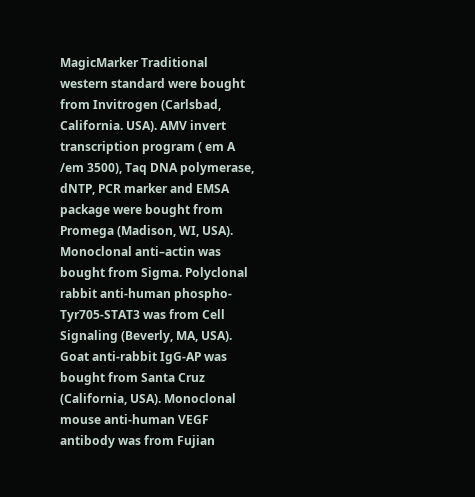MagicMarker Traditional western standard were bought from Invitrogen (Carlsbad, California. USA). AMV invert transcription program ( em A /em 3500), Taq DNA polymerase, dNTP, PCR marker and EMSA package were bought from Promega (Madison, WI, USA). Monoclonal anti–actin was bought from Sigma. Polyclonal rabbit anti-human phospho-Tyr705-STAT3 was from Cell Signaling (Beverly, MA, USA). Goat anti-rabbit IgG-AP was bought from Santa Cruz (California, USA). Monoclonal mouse anti-human VEGF antibody was from Fujian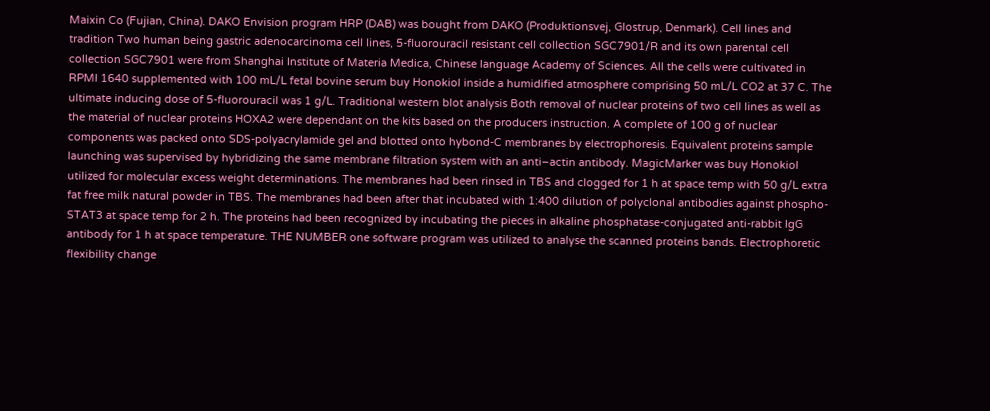Maixin Co (Fujian, China). DAKO Envision program HRP (DAB) was bought from DAKO (Produktionsvej, Glostrup, Denmark). Cell lines and tradition Two human being gastric adenocarcinoma cell lines, 5-fluorouracil resistant cell collection SGC7901/R and its own parental cell collection SGC7901 were from Shanghai Institute of Materia Medica, Chinese language Academy of Sciences. All the cells were cultivated in RPMI 1640 supplemented with 100 mL/L fetal bovine serum buy Honokiol inside a humidified atmosphere comprising 50 mL/L CO2 at 37 C. The ultimate inducing dose of 5-fluorouracil was 1 g/L. Traditional western blot analysis Both removal of nuclear proteins of two cell lines as well as the material of nuclear proteins HOXA2 were dependant on the kits based on the producers instruction. A complete of 100 g of nuclear components was packed onto SDS-polyacrylamide gel and blotted onto hybond-C membranes by electrophoresis. Equivalent proteins sample launching was supervised by hybridizing the same membrane filtration system with an anti–actin antibody. MagicMarker was buy Honokiol utilized for molecular excess weight determinations. The membranes had been rinsed in TBS and clogged for 1 h at space temp with 50 g/L extra fat free milk natural powder in TBS. The membranes had been after that incubated with 1:400 dilution of polyclonal antibodies against phospho-STAT3 at space temp for 2 h. The proteins had been recognized by incubating the pieces in alkaline phosphatase-conjugated anti-rabbit IgG antibody for 1 h at space temperature. THE NUMBER one software program was utilized to analyse the scanned proteins bands. Electrophoretic flexibility change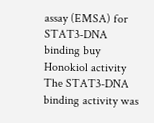assay (EMSA) for STAT3-DNA binding buy Honokiol activity The STAT3-DNA binding activity was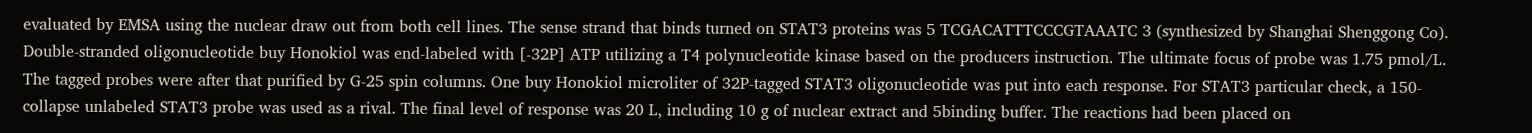evaluated by EMSA using the nuclear draw out from both cell lines. The sense strand that binds turned on STAT3 proteins was 5 TCGACATTTCCCGTAAATC 3 (synthesized by Shanghai Shenggong Co). Double-stranded oligonucleotide buy Honokiol was end-labeled with [-32P] ATP utilizing a T4 polynucleotide kinase based on the producers instruction. The ultimate focus of probe was 1.75 pmol/L. The tagged probes were after that purified by G-25 spin columns. One buy Honokiol microliter of 32P-tagged STAT3 oligonucleotide was put into each response. For STAT3 particular check, a 150-collapse unlabeled STAT3 probe was used as a rival. The final level of response was 20 L, including 10 g of nuclear extract and 5binding buffer. The reactions had been placed on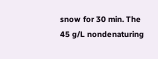snow for 30 min. The 45 g/L nondenaturing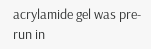acrylamide gel was pre-run in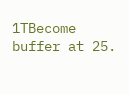1TBecome buffer at 25.